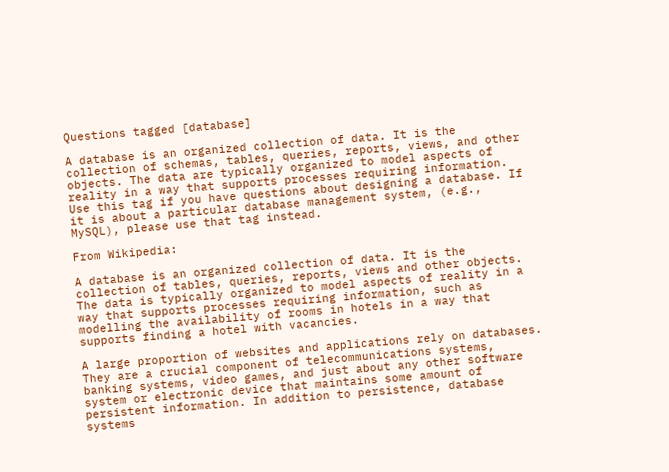Questions tagged [database]

A database is an organized collection of data. It is the collection of schemas, tables, queries, reports, views, and other objects. The data are typically organized to model aspects of reality in a way that supports processes requiring information. Use this tag if you have questions about designing a database. If it is about a particular database management system, (e.g., MySQL), please use that tag instead.

From Wikipedia:

A database is an organized collection of data. It is the collection of tables, queries, reports, views and other objects. The data is typically organized to model aspects of reality in a way that supports processes requiring information, such as modelling the availability of rooms in hotels in a way that supports finding a hotel with vacancies.

A large proportion of websites and applications rely on databases. They are a crucial component of telecommunications systems, banking systems, video games, and just about any other software system or electronic device that maintains some amount of persistent information. In addition to persistence, database systems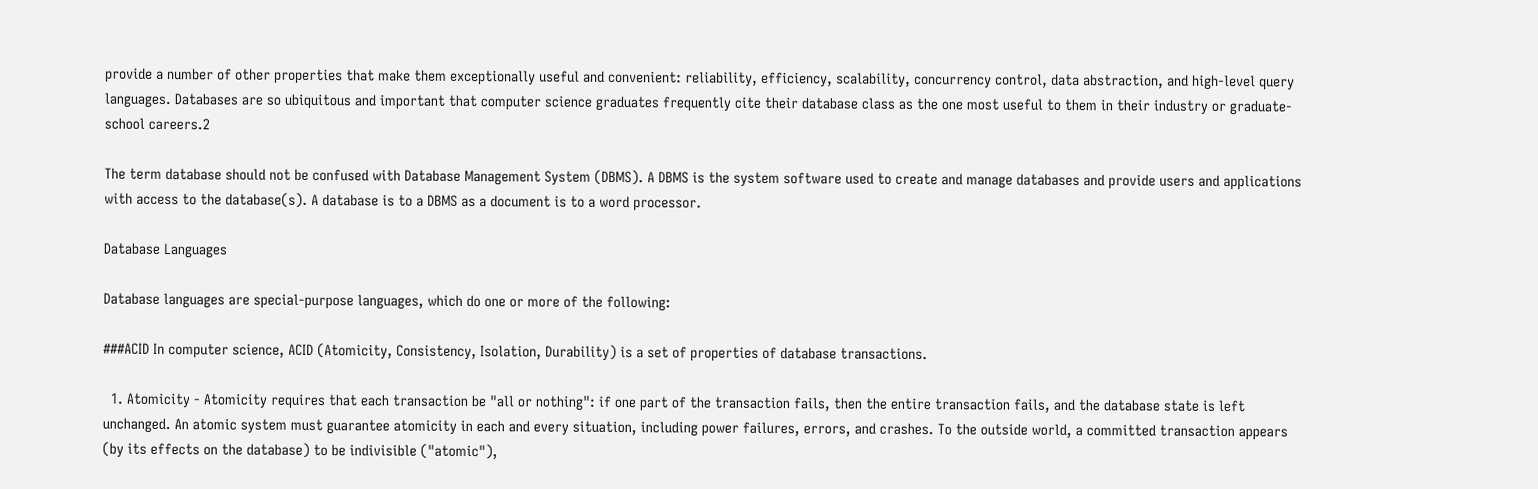provide a number of other properties that make them exceptionally useful and convenient: reliability, efficiency, scalability, concurrency control, data abstraction, and high-level query languages. Databases are so ubiquitous and important that computer science graduates frequently cite their database class as the one most useful to them in their industry or graduate-school careers.2

The term database should not be confused with Database Management System (DBMS). A DBMS is the system software used to create and manage databases and provide users and applications with access to the database(s). A database is to a DBMS as a document is to a word processor.

Database Languages

Database languages are special-purpose languages, which do one or more of the following:

###ACID In computer science, ACID (Atomicity, Consistency, Isolation, Durability) is a set of properties of database transactions.

  1. Atomicity - Atomicity requires that each transaction be "all or nothing": if one part of the transaction fails, then the entire transaction fails, and the database state is left unchanged. An atomic system must guarantee atomicity in each and every situation, including power failures, errors, and crashes. To the outside world, a committed transaction appears (by its effects on the database) to be indivisible ("atomic"),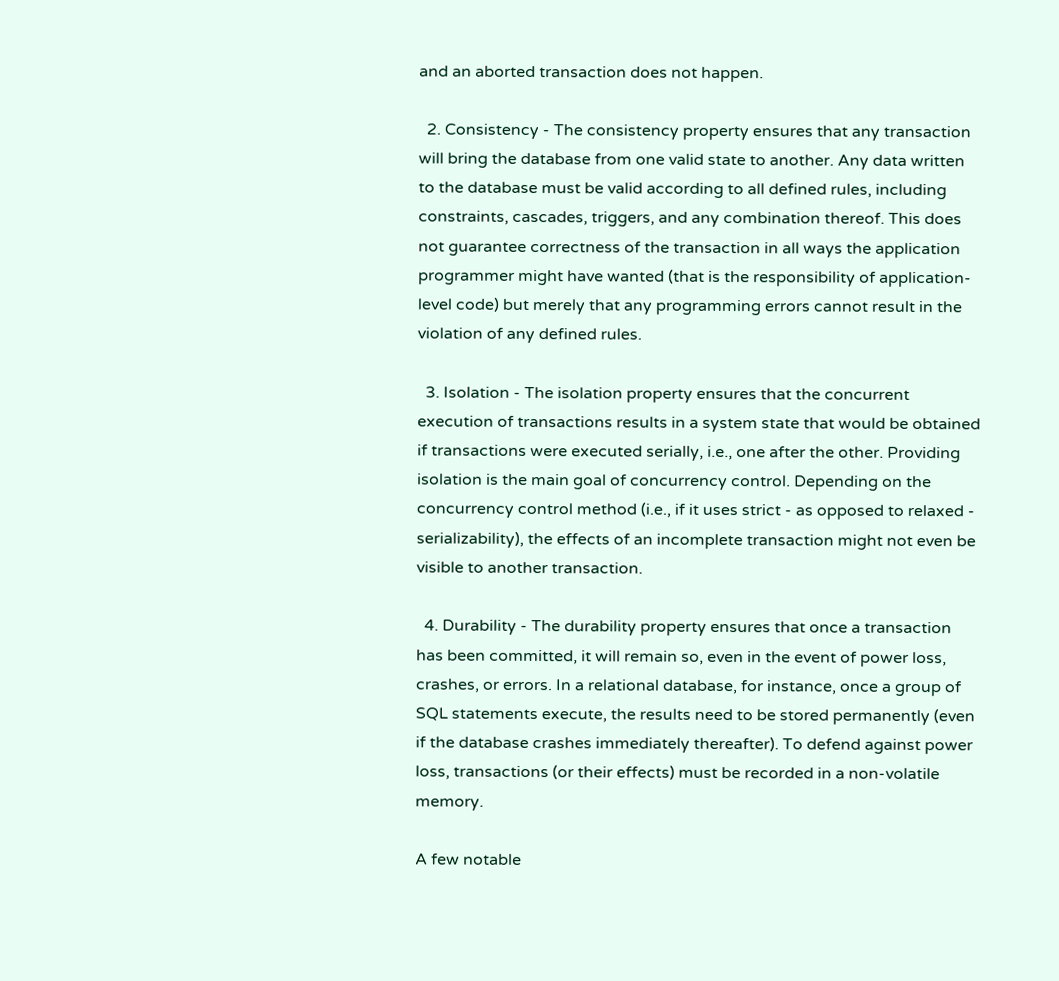and an aborted transaction does not happen.

  2. Consistency - The consistency property ensures that any transaction will bring the database from one valid state to another. Any data written to the database must be valid according to all defined rules, including constraints, cascades, triggers, and any combination thereof. This does not guarantee correctness of the transaction in all ways the application programmer might have wanted (that is the responsibility of application-level code) but merely that any programming errors cannot result in the violation of any defined rules.

  3. Isolation - The isolation property ensures that the concurrent execution of transactions results in a system state that would be obtained if transactions were executed serially, i.e., one after the other. Providing isolation is the main goal of concurrency control. Depending on the concurrency control method (i.e., if it uses strict - as opposed to relaxed - serializability), the effects of an incomplete transaction might not even be visible to another transaction.

  4. Durability - The durability property ensures that once a transaction has been committed, it will remain so, even in the event of power loss, crashes, or errors. In a relational database, for instance, once a group of SQL statements execute, the results need to be stored permanently (even if the database crashes immediately thereafter). To defend against power loss, transactions (or their effects) must be recorded in a non-volatile memory.

A few notable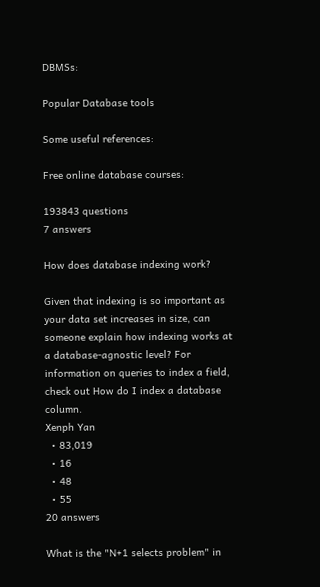DBMSs:

Popular Database tools

Some useful references:

Free online database courses:

193843 questions
7 answers

How does database indexing work?

Given that indexing is so important as your data set increases in size, can someone explain how indexing works at a database-agnostic level? For information on queries to index a field, check out How do I index a database column.
Xenph Yan
  • 83,019
  • 16
  • 48
  • 55
20 answers

What is the "N+1 selects problem" in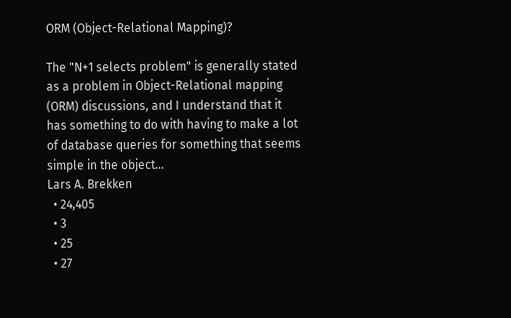ORM (Object-Relational Mapping)?

The "N+1 selects problem" is generally stated as a problem in Object-Relational mapping (ORM) discussions, and I understand that it has something to do with having to make a lot of database queries for something that seems simple in the object…
Lars A. Brekken
  • 24,405
  • 3
  • 25
  • 27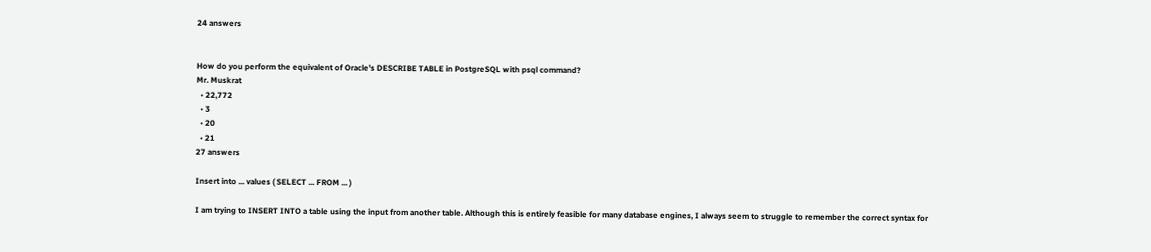24 answers


How do you perform the equivalent of Oracle's DESCRIBE TABLE in PostgreSQL with psql command?
Mr. Muskrat
  • 22,772
  • 3
  • 20
  • 21
27 answers

Insert into ... values ( SELECT ... FROM ... )

I am trying to INSERT INTO a table using the input from another table. Although this is entirely feasible for many database engines, I always seem to struggle to remember the correct syntax for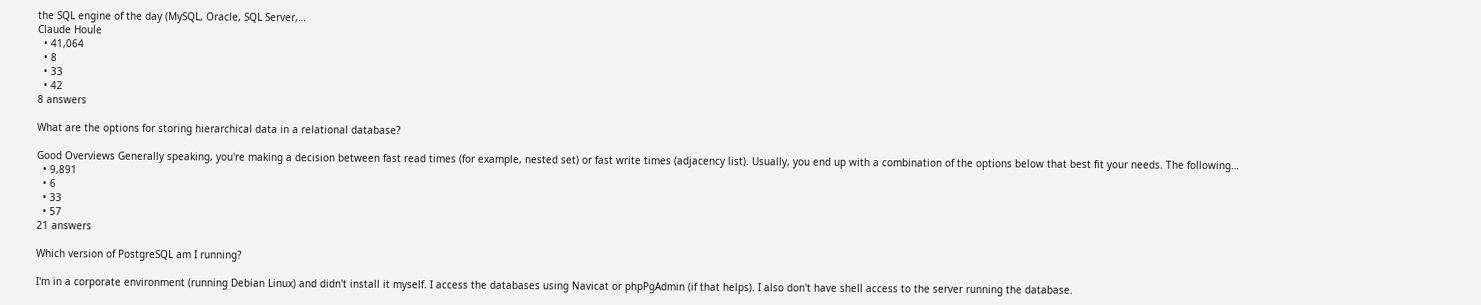the SQL engine of the day (MySQL, Oracle, SQL Server,…
Claude Houle
  • 41,064
  • 8
  • 33
  • 42
8 answers

What are the options for storing hierarchical data in a relational database?

Good Overviews Generally speaking, you're making a decision between fast read times (for example, nested set) or fast write times (adjacency list). Usually, you end up with a combination of the options below that best fit your needs. The following…
  • 9,891
  • 6
  • 33
  • 57
21 answers

Which version of PostgreSQL am I running?

I'm in a corporate environment (running Debian Linux) and didn't install it myself. I access the databases using Navicat or phpPgAdmin (if that helps). I also don't have shell access to the server running the database.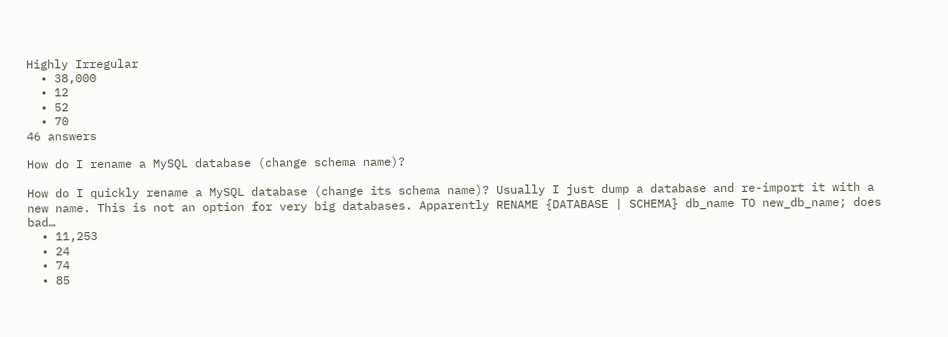Highly Irregular
  • 38,000
  • 12
  • 52
  • 70
46 answers

How do I rename a MySQL database (change schema name)?

How do I quickly rename a MySQL database (change its schema name)? Usually I just dump a database and re-import it with a new name. This is not an option for very big databases. Apparently RENAME {DATABASE | SCHEMA} db_name TO new_db_name; does bad…
  • 11,253
  • 24
  • 74
  • 85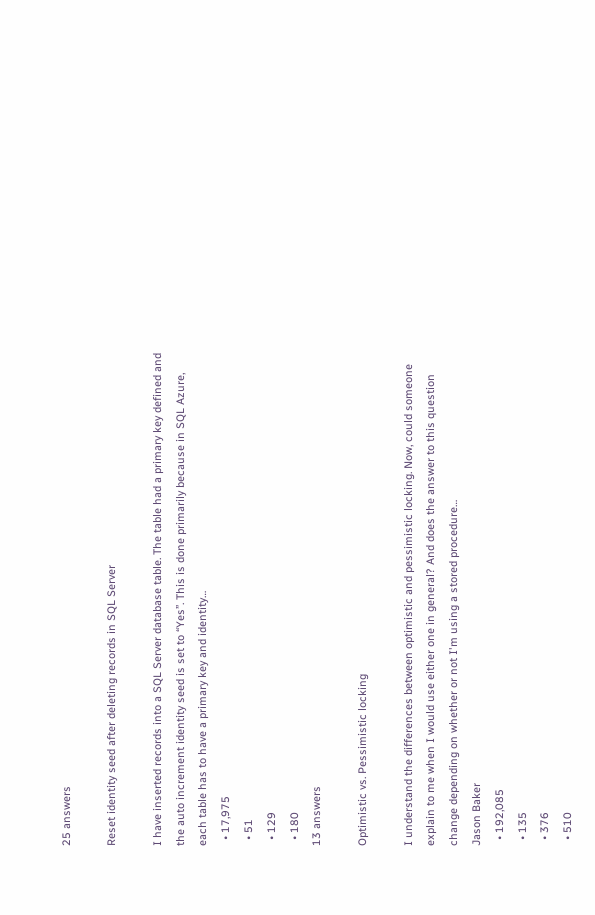25 answers

Reset identity seed after deleting records in SQL Server

I have inserted records into a SQL Server database table. The table had a primary key defined and the auto increment identity seed is set to “Yes”. This is done primarily because in SQL Azure, each table has to have a primary key and identity…
  • 17,975
  • 51
  • 129
  • 180
13 answers

Optimistic vs. Pessimistic locking

I understand the differences between optimistic and pessimistic locking. Now, could someone explain to me when I would use either one in general? And does the answer to this question change depending on whether or not I'm using a stored procedure…
Jason Baker
  • 192,085
  • 135
  • 376
  • 510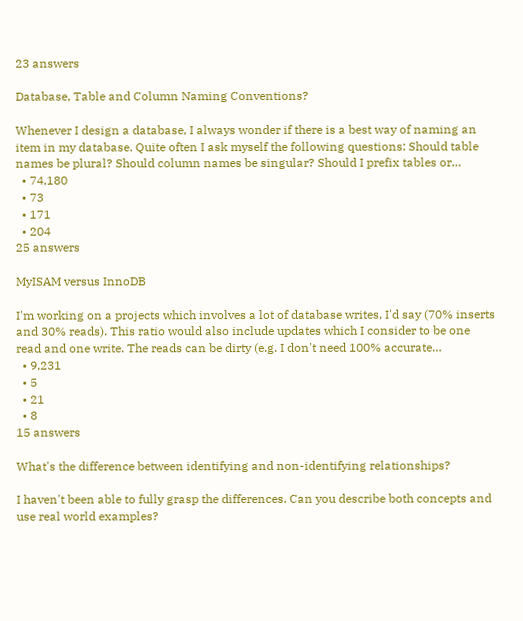23 answers

Database, Table and Column Naming Conventions?

Whenever I design a database, I always wonder if there is a best way of naming an item in my database. Quite often I ask myself the following questions: Should table names be plural? Should column names be singular? Should I prefix tables or…
  • 74,180
  • 73
  • 171
  • 204
25 answers

MyISAM versus InnoDB

I'm working on a projects which involves a lot of database writes, I'd say (70% inserts and 30% reads). This ratio would also include updates which I consider to be one read and one write. The reads can be dirty (e.g. I don't need 100% accurate…
  • 9,231
  • 5
  • 21
  • 8
15 answers

What's the difference between identifying and non-identifying relationships?

I haven't been able to fully grasp the differences. Can you describe both concepts and use real world examples?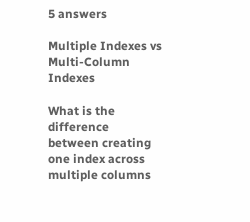5 answers

Multiple Indexes vs Multi-Column Indexes

What is the difference between creating one index across multiple columns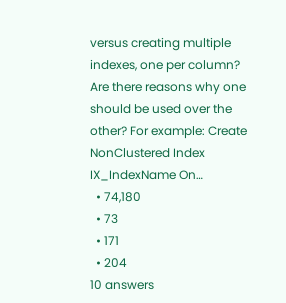versus creating multiple indexes, one per column? Are there reasons why one should be used over the other? For example: Create NonClustered Index IX_IndexName On…
  • 74,180
  • 73
  • 171
  • 204
10 answers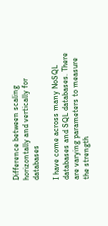Difference between scaling horizontally and vertically for databases

I have come across many NoSQL databases and SQL databases. There are varying parameters to measure the strength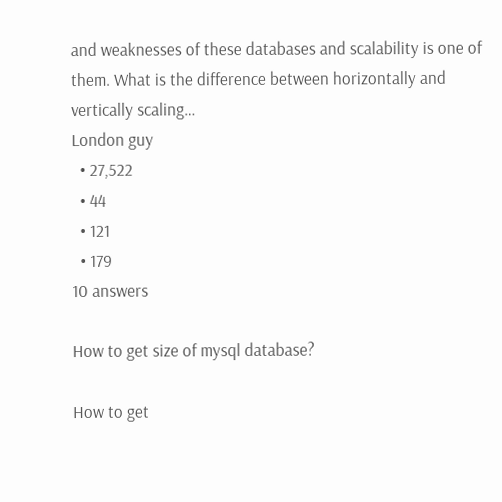and weaknesses of these databases and scalability is one of them. What is the difference between horizontally and vertically scaling…
London guy
  • 27,522
  • 44
  • 121
  • 179
10 answers

How to get size of mysql database?

How to get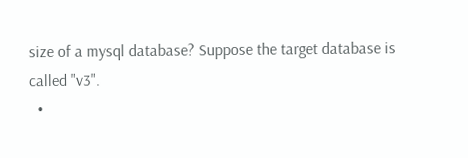size of a mysql database? Suppose the target database is called "v3".
  •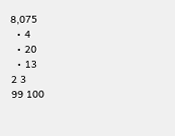8,075
  • 4
  • 20
  • 13
2 3
99 100